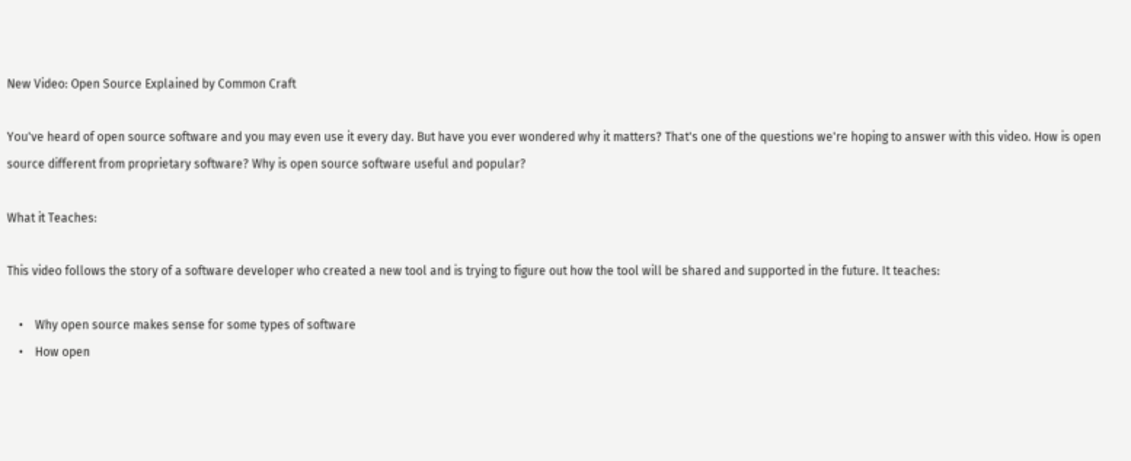New Video: Open Source Explained by Common Craft

You've heard of open source software and you may even use it every day. But have you ever wondered why it matters? That's one of the questions we're hoping to answer with this video. How is open source different from proprietary software? Why is open source software useful and popular?

What it Teaches:

This video follows the story of a software developer who created a new tool and is trying to figure out how the tool will be shared and supported in the future. It teaches:

    •    Why open source makes sense for some types of software
    •    How open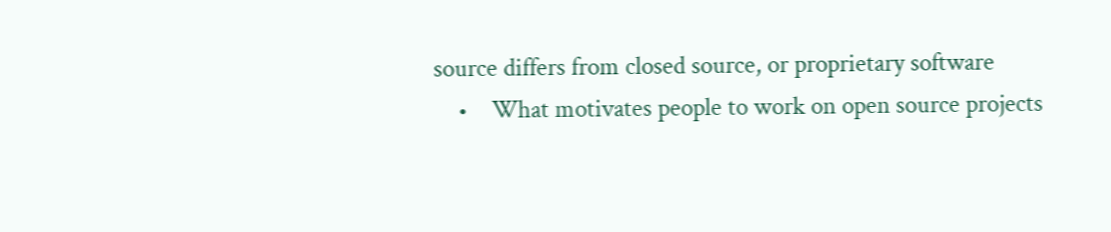source differs from closed source, or proprietary software
    •    What motivates people to work on open source projects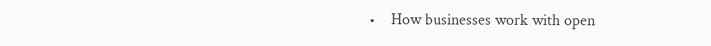•    How businesses work with open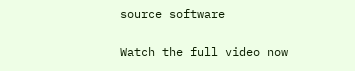source software

Watch the full video now